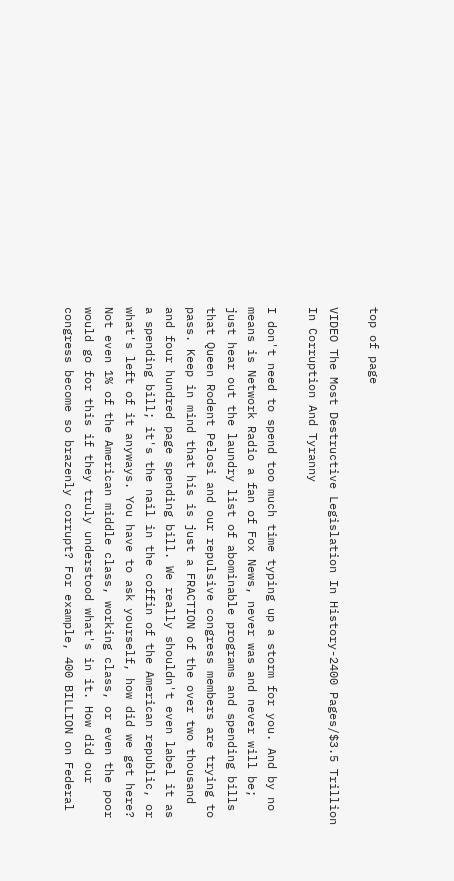top of page

VIDEO The Most Destructive Legislation In History-2400 Pages/$3.5 Trillion In Corruption And Tyranny

I don't need to spend too much time typing up a storm for you. And by no means is Network Radio a fan of Fox News, never was and never will be; just hear out the laundry list of abominable programs and spending bills that Queen Rodent Pelosi and our repulsive congress members are trying to pass. Keep in mind that his is just a FRACTION of the over two thousand and four hundred page spending bill. We really shouldn't even label it as a spending bill; it's the nail in the coffin of the American republic, or what's left of it anyways. You have to ask yourself, how did we get here? Not even 1% of the American middle class, working class, or even the poor would go for this if they truly understood what's in it. How did our congress become so brazenly corrupt? For example, 400 BILLION on Federal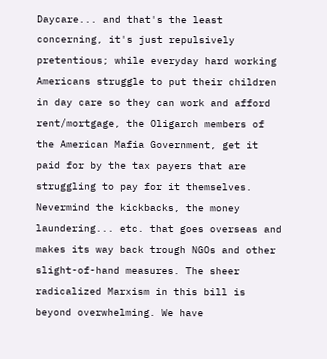Daycare... and that's the least concerning, it's just repulsively pretentious; while everyday hard working Americans struggle to put their children in day care so they can work and afford rent/mortgage, the Oligarch members of the American Mafia Government, get it paid for by the tax payers that are struggling to pay for it themselves. Nevermind the kickbacks, the money laundering... etc. that goes overseas and makes its way back trough NGOs and other slight-of-hand measures. The sheer radicalized Marxism in this bill is beyond overwhelming. We have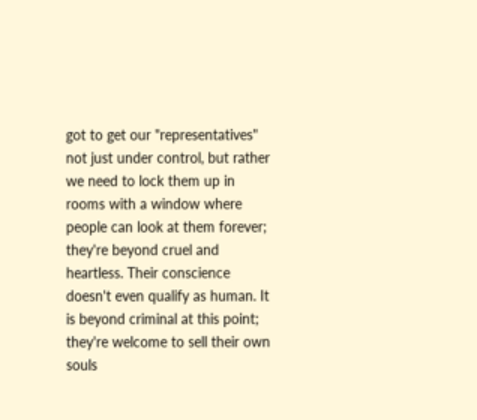got to get our "representatives" not just under control, but rather we need to lock them up in rooms with a window where people can look at them forever; they're beyond cruel and heartless. Their conscience doesn't even qualify as human. It is beyond criminal at this point; they're welcome to sell their own souls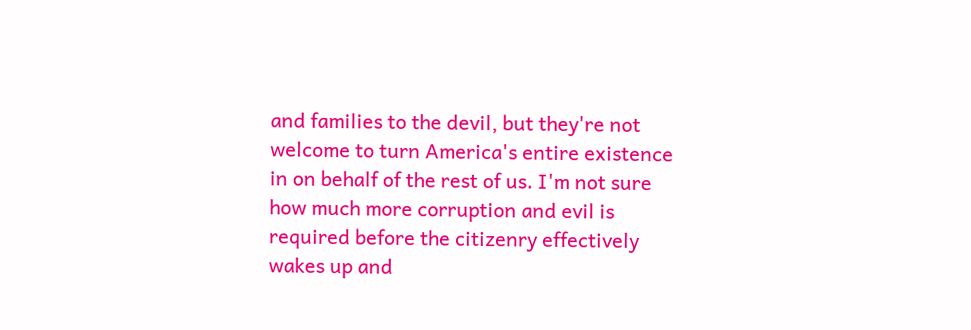and families to the devil, but they're not welcome to turn America's entire existence in on behalf of the rest of us. I'm not sure how much more corruption and evil is required before the citizenry effectively wakes up and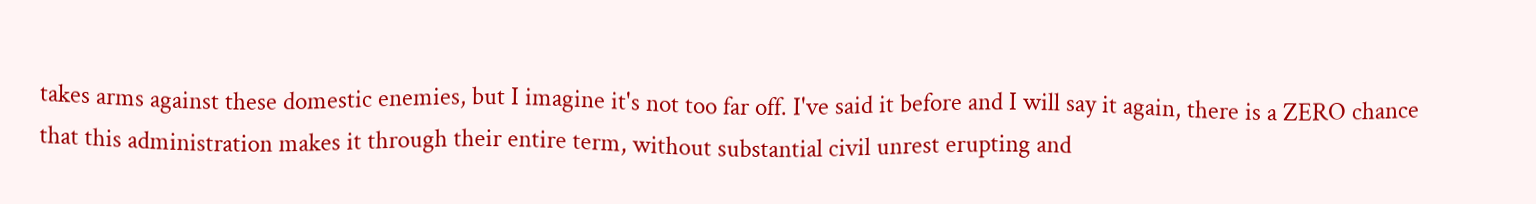takes arms against these domestic enemies, but I imagine it's not too far off. I've said it before and I will say it again, there is a ZERO chance that this administration makes it through their entire term, without substantial civil unrest erupting and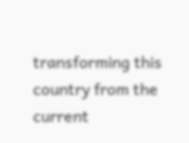transforming this country from the current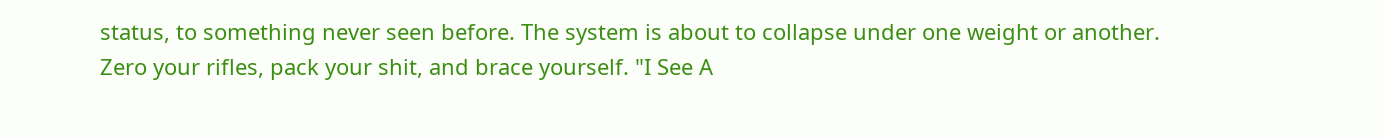status, to something never seen before. The system is about to collapse under one weight or another. Zero your rifles, pack your shit, and brace yourself. "I See A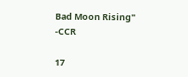Bad Moon Rising" -CCR

17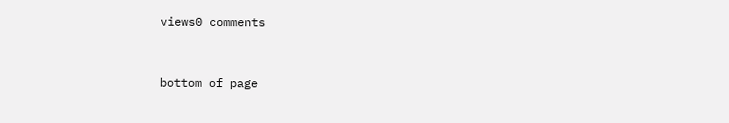views0 comments


bottom of page